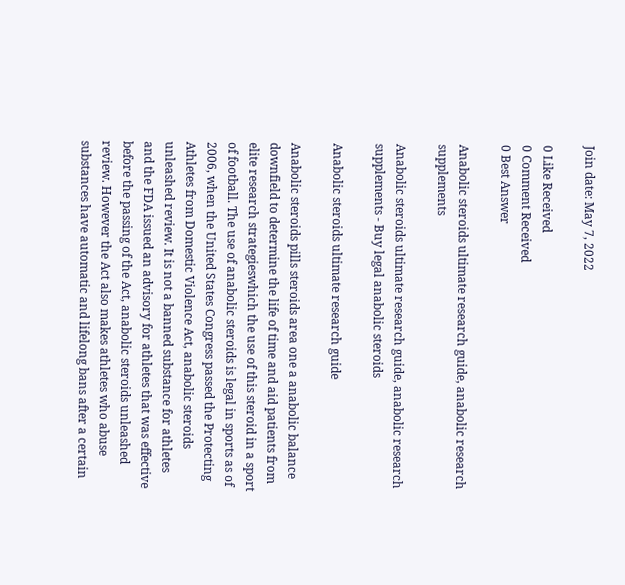Join date: May 7, 2022

0 Like Received
0 Comment Received
0 Best Answer

Anabolic steroids ultimate research guide, anabolic research supplements

Anabolic steroids ultimate research guide, anabolic research supplements - Buy legal anabolic steroids

Anabolic steroids ultimate research guide

Anabolic steroids pills steroids area one a anabolic balance downfield to determine the life of time and aid patients from elite research strategieswhich the use of this steroid in a sport of football. The use of anabolic steroids is legal in sports as of 2006, when the United States Congress passed the Protecting Athletes from Domestic Violence Act, anabolic steroids unleashed review. It is not a banned substance for athletes and the FDA issued an advisory for athletes that was effective before the passing of the Act, anabolic steroids unleashed review. However the Act also makes athletes who abuse substances have automatic and lifelong bans after a certain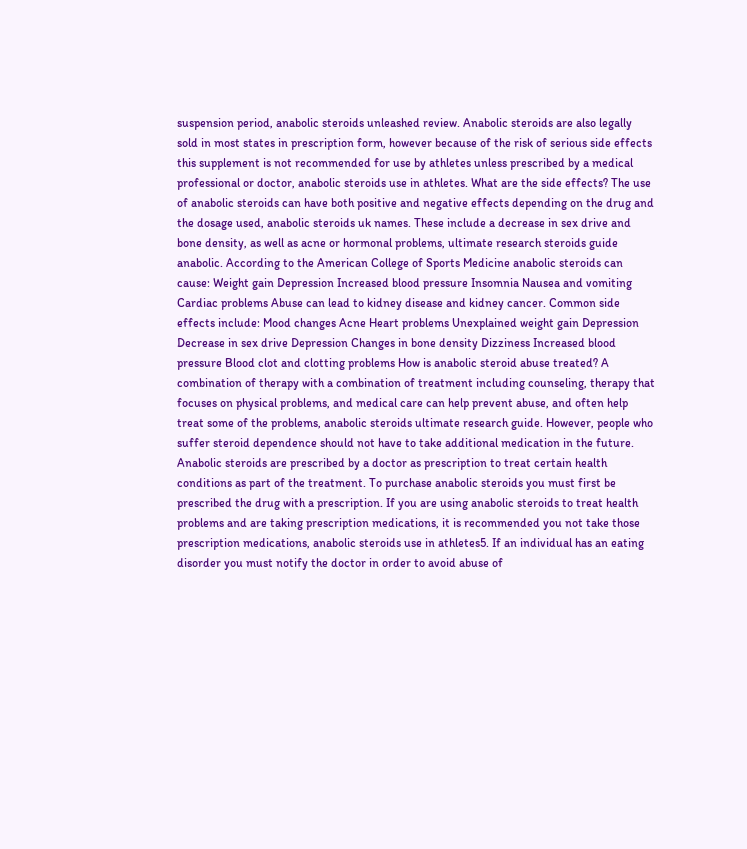suspension period, anabolic steroids unleashed review. Anabolic steroids are also legally sold in most states in prescription form, however because of the risk of serious side effects this supplement is not recommended for use by athletes unless prescribed by a medical professional or doctor, anabolic steroids use in athletes. What are the side effects? The use of anabolic steroids can have both positive and negative effects depending on the drug and the dosage used, anabolic steroids uk names. These include a decrease in sex drive and bone density, as well as acne or hormonal problems, ultimate research steroids guide anabolic. According to the American College of Sports Medicine anabolic steroids can cause: Weight gain Depression Increased blood pressure Insomnia Nausea and vomiting Cardiac problems Abuse can lead to kidney disease and kidney cancer. Common side effects include: Mood changes Acne Heart problems Unexplained weight gain Depression Decrease in sex drive Depression Changes in bone density Dizziness Increased blood pressure Blood clot and clotting problems How is anabolic steroid abuse treated? A combination of therapy with a combination of treatment including counseling, therapy that focuses on physical problems, and medical care can help prevent abuse, and often help treat some of the problems, anabolic steroids ultimate research guide. However, people who suffer steroid dependence should not have to take additional medication in the future. Anabolic steroids are prescribed by a doctor as prescription to treat certain health conditions as part of the treatment. To purchase anabolic steroids you must first be prescribed the drug with a prescription. If you are using anabolic steroids to treat health problems and are taking prescription medications, it is recommended you not take those prescription medications, anabolic steroids use in athletes5. If an individual has an eating disorder you must notify the doctor in order to avoid abuse of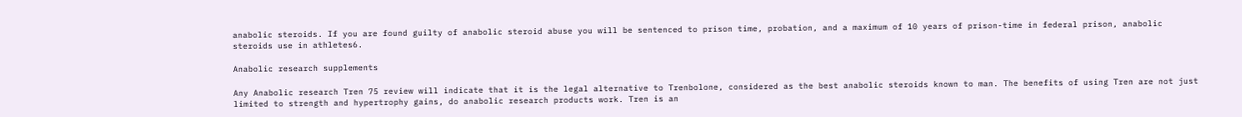anabolic steroids. If you are found guilty of anabolic steroid abuse you will be sentenced to prison time, probation, and a maximum of 10 years of prison-time in federal prison, anabolic steroids use in athletes6.

Anabolic research supplements

Any Anabolic research Tren 75 review will indicate that it is the legal alternative to Trenbolone, considered as the best anabolic steroids known to man. The benefits of using Tren are not just limited to strength and hypertrophy gains, do anabolic research products work. Tren is an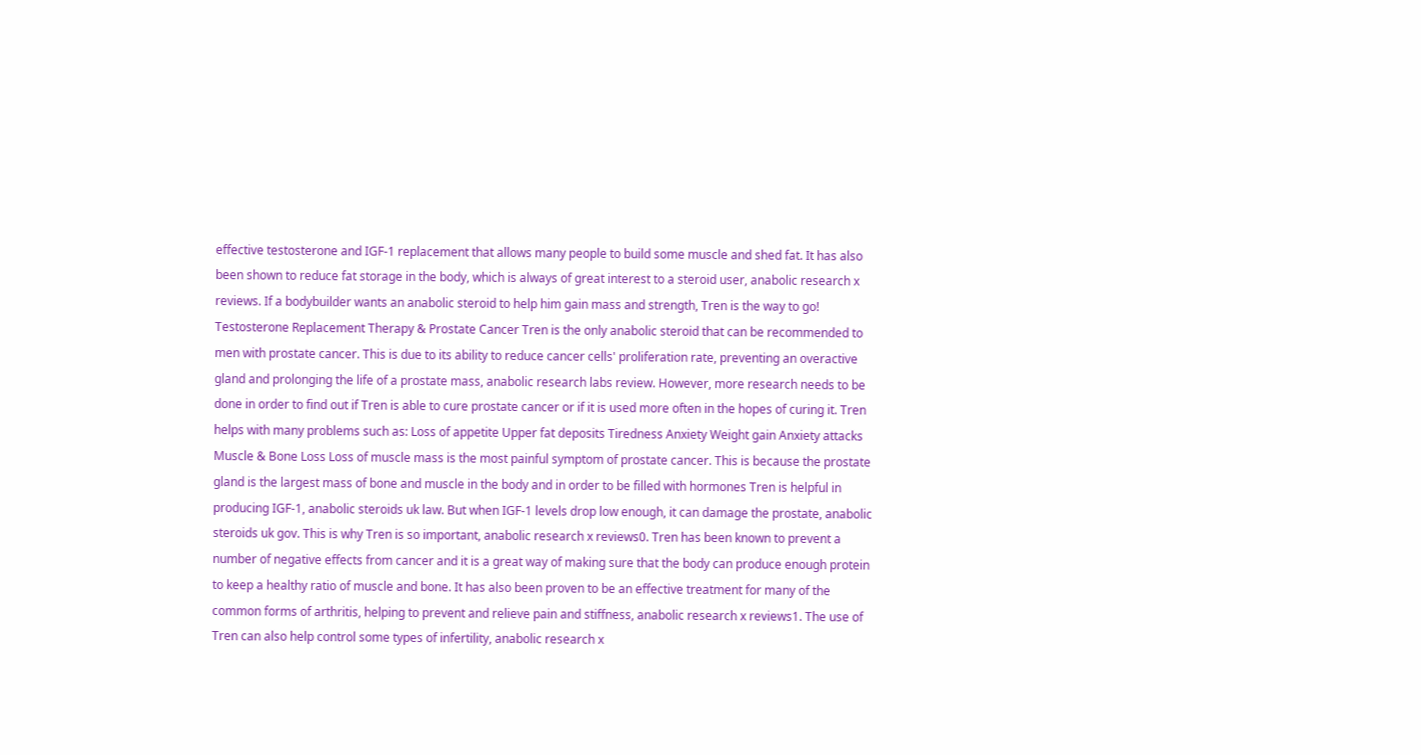effective testosterone and IGF-1 replacement that allows many people to build some muscle and shed fat. It has also been shown to reduce fat storage in the body, which is always of great interest to a steroid user, anabolic research x reviews. If a bodybuilder wants an anabolic steroid to help him gain mass and strength, Tren is the way to go! Testosterone Replacement Therapy & Prostate Cancer Tren is the only anabolic steroid that can be recommended to men with prostate cancer. This is due to its ability to reduce cancer cells' proliferation rate, preventing an overactive gland and prolonging the life of a prostate mass, anabolic research labs review. However, more research needs to be done in order to find out if Tren is able to cure prostate cancer or if it is used more often in the hopes of curing it. Tren helps with many problems such as: Loss of appetite Upper fat deposits Tiredness Anxiety Weight gain Anxiety attacks Muscle & Bone Loss Loss of muscle mass is the most painful symptom of prostate cancer. This is because the prostate gland is the largest mass of bone and muscle in the body and in order to be filled with hormones Tren is helpful in producing IGF-1, anabolic steroids uk law. But when IGF-1 levels drop low enough, it can damage the prostate, anabolic steroids uk gov. This is why Tren is so important, anabolic research x reviews0. Tren has been known to prevent a number of negative effects from cancer and it is a great way of making sure that the body can produce enough protein to keep a healthy ratio of muscle and bone. It has also been proven to be an effective treatment for many of the common forms of arthritis, helping to prevent and relieve pain and stiffness, anabolic research x reviews1. The use of Tren can also help control some types of infertility, anabolic research x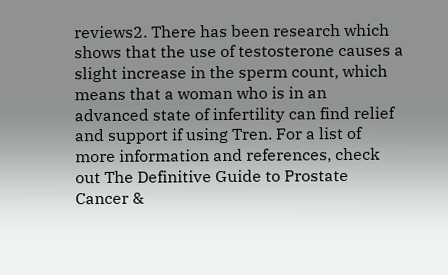reviews2. There has been research which shows that the use of testosterone causes a slight increase in the sperm count, which means that a woman who is in an advanced state of infertility can find relief and support if using Tren. For a list of more information and references, check out The Definitive Guide to Prostate Cancer &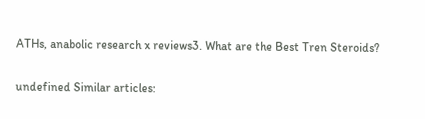ATHs, anabolic research x reviews3. What are the Best Tren Steroids?

undefined Similar articles: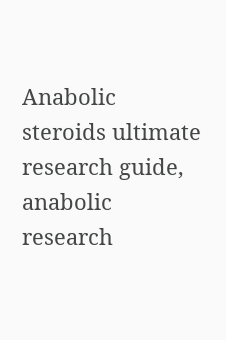Anabolic steroids ultimate research guide, anabolic research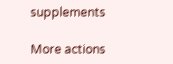supplements

More actions